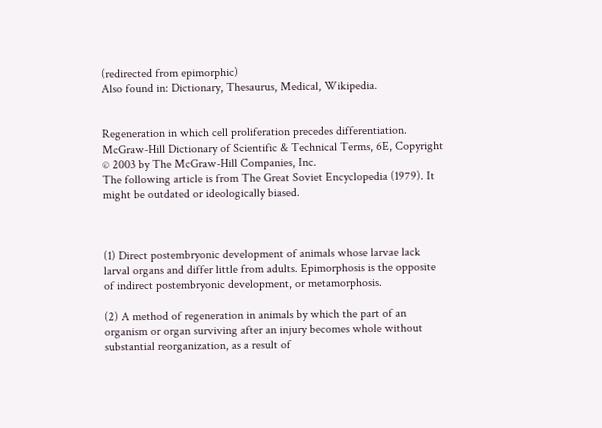(redirected from epimorphic)
Also found in: Dictionary, Thesaurus, Medical, Wikipedia.


Regeneration in which cell proliferation precedes differentiation.
McGraw-Hill Dictionary of Scientific & Technical Terms, 6E, Copyright © 2003 by The McGraw-Hill Companies, Inc.
The following article is from The Great Soviet Encyclopedia (1979). It might be outdated or ideologically biased.



(1) Direct postembryonic development of animals whose larvae lack larval organs and differ little from adults. Epimorphosis is the opposite of indirect postembryonic development, or metamorphosis.

(2) A method of regeneration in animals by which the part of an organism or organ surviving after an injury becomes whole without substantial reorganization, as a result of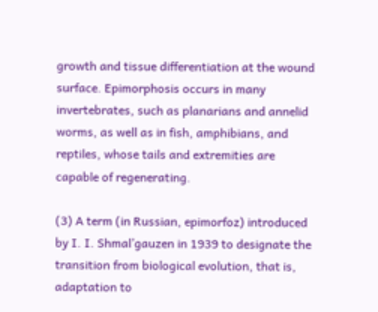growth and tissue differentiation at the wound surface. Epimorphosis occurs in many invertebrates, such as planarians and annelid worms, as well as in fish, amphibians, and reptiles, whose tails and extremities are capable of regenerating.

(3) A term (in Russian, epimorfoz) introduced by I. I. Shmal’gauzen in 1939 to designate the transition from biological evolution, that is, adaptation to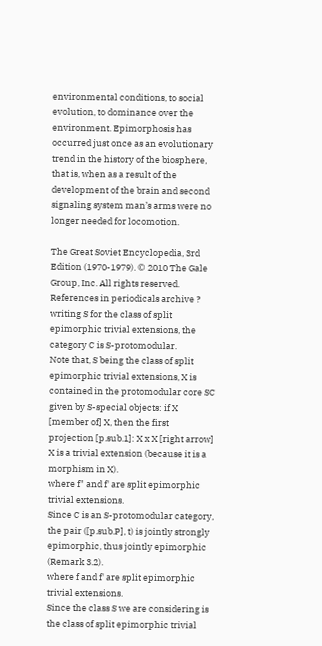environmental conditions, to social evolution, to dominance over the environment. Epimorphosis has occurred just once as an evolutionary trend in the history of the biosphere, that is, when as a result of the development of the brain and second signaling system man’s arms were no longer needed for locomotion.

The Great Soviet Encyclopedia, 3rd Edition (1970-1979). © 2010 The Gale Group, Inc. All rights reserved.
References in periodicals archive ?
writing S for the class of split epimorphic trivial extensions, the category C is S-protomodular.
Note that, S being the class of split epimorphic trivial extensions, X is contained in the protomodular core SC given by S-special objects: if X [member of] X, then the first projection [p.sub.1]: X x X [right arrow] X is a trivial extension (because it is a morphism in X).
where f" and f' are split epimorphic trivial extensions.
Since C is an S-protomodular category, the pair ([p.sub.P], t) is jointly strongly epimorphic, thus jointly epimorphic (Remark 3.2).
where f and f' are split epimorphic trivial extensions.
Since the class S we are considering is the class of split epimorphic trivial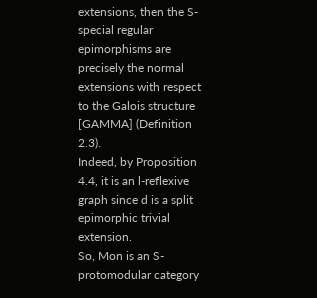extensions, then the S-special regular epimorphisms are precisely the normal extensions with respect to the Galois structure [GAMMA] (Definition 2.3).
Indeed, by Proposition 4.4, it is an l-reflexive graph since d is a split epimorphic trivial extension.
So, Mon is an S-protomodular category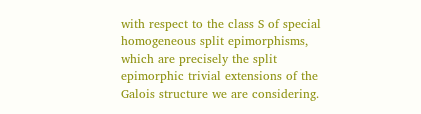with respect to the class S of special homogeneous split epimorphisms, which are precisely the split epimorphic trivial extensions of the Galois structure we are considering.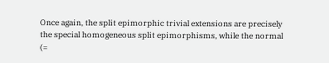Once again, the split epimorphic trivial extensions are precisely the special homogeneous split epimorphisms, while the normal (=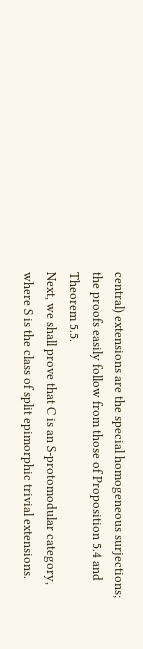central) extensions are the special homogeneous surjections; the proofs easily follow from those of Proposition 5.4 and Theorem 5.5.
Next, we shall prove that C is an S-protomodular category, where S is the class of split epimorphic trivial extensions.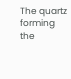The quartz forming the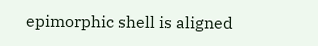epimorphic shell is aligned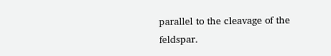parallel to the cleavage of the feldspar.